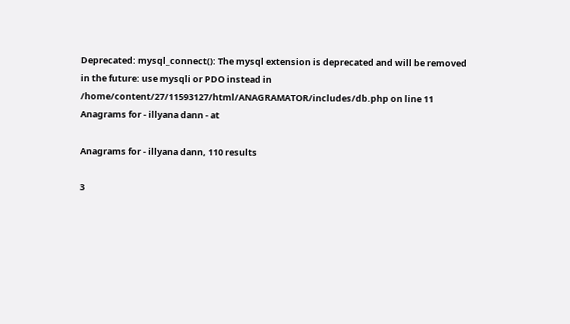Deprecated: mysql_connect(): The mysql extension is deprecated and will be removed in the future: use mysqli or PDO instead in /home/content/27/11593127/html/ANAGRAMATOR/includes/db.php on line 11
Anagrams for - illyana dann - at

Anagrams for - illyana dann, 110 results

3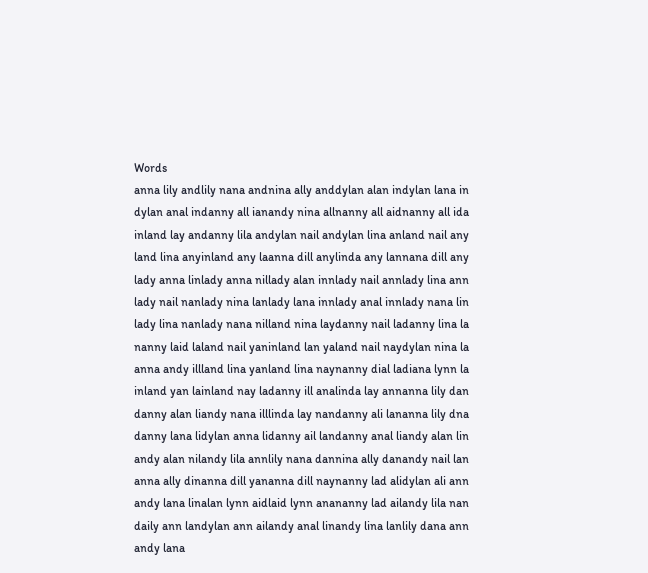Words
anna lily andlily nana andnina ally anddylan alan indylan lana in
dylan anal indanny all ianandy nina allnanny all aidnanny all ida
inland lay andanny lila andylan nail andylan lina anland nail any
land lina anyinland any laanna dill anylinda any lannana dill any
lady anna linlady anna nillady alan innlady nail annlady lina ann
lady nail nanlady nina lanlady lana innlady anal innlady nana lin
lady lina nanlady nana nilland nina laydanny nail ladanny lina la
nanny laid laland nail yaninland lan yaland nail naydylan nina la
anna andy illland lina yanland lina naynanny dial ladiana lynn la
inland yan lainland nay ladanny ill analinda lay annanna lily dan
danny alan liandy nana illlinda lay nandanny ali lananna lily dna
danny lana lidylan anna lidanny ail landanny anal liandy alan lin
andy alan nilandy lila annlily nana dannina ally danandy nail lan
anna ally dinanna dill yananna dill naynanny lad alidylan ali ann
andy lana linalan lynn aidlaid lynn anananny lad ailandy lila nan
daily ann landylan ann ailandy anal linandy lina lanlily dana ann
andy lana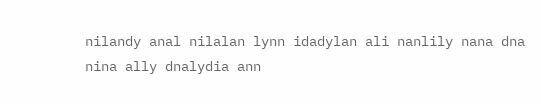nilandy anal nilalan lynn idadylan ali nanlily nana dna
nina ally dnalydia ann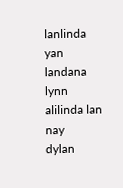lanlinda yan landana lynn alilinda lan nay
dylan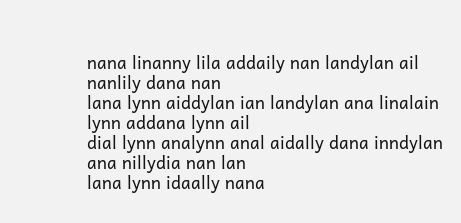nana linanny lila addaily nan landylan ail nanlily dana nan
lana lynn aiddylan ian landylan ana linalain lynn addana lynn ail
dial lynn analynn anal aidally dana inndylan ana nillydia nan lan
lana lynn idaally nana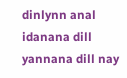dinlynn anal idanana dill yannana dill nay